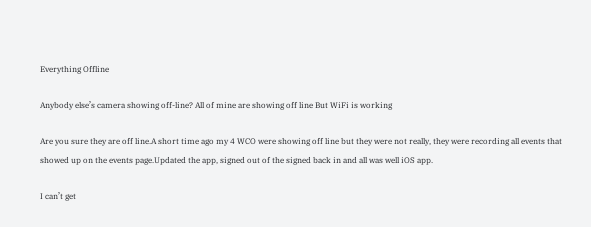Everything Offline

Anybody else’s camera showing off-line? All of mine are showing off line But WiFi is working

Are you sure they are off line.A short time ago my 4 WCO were showing off line but they were not really, they were recording all events that showed up on the events page.Updated the app, signed out of the signed back in and all was well iOS app.

I can’t get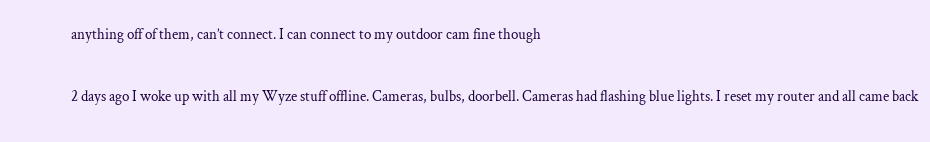anything off of them, can’t connect. I can connect to my outdoor cam fine though

2 days ago I woke up with all my Wyze stuff offline. Cameras, bulbs, doorbell. Cameras had flashing blue lights. I reset my router and all came back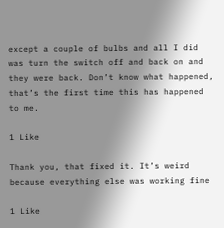except a couple of bulbs and all I did was turn the switch off and back on and they were back. Don’t know what happened, that’s the first time this has happened to me.

1 Like

Thank you, that fixed it. It’s weird because everything else was working fine

1 Like